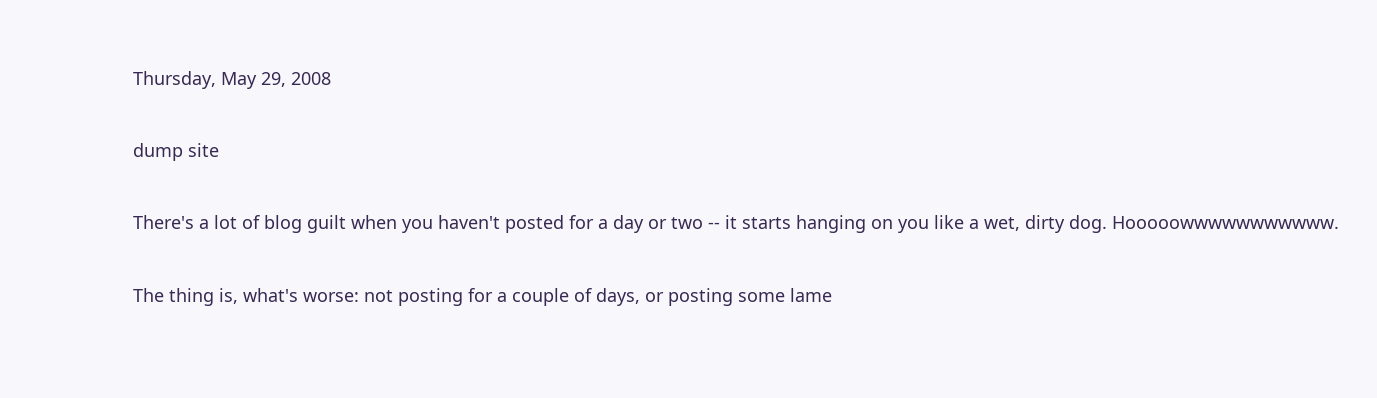Thursday, May 29, 2008

dump site

There's a lot of blog guilt when you haven't posted for a day or two -- it starts hanging on you like a wet, dirty dog. Hooooowwwwwwwwwww.

The thing is, what's worse: not posting for a couple of days, or posting some lame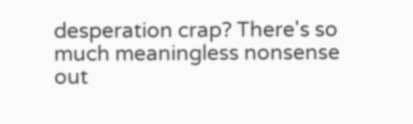desperation crap? There's so much meaningless nonsense out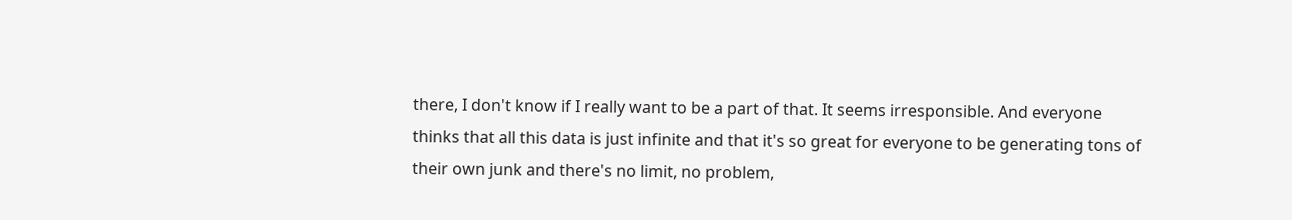there, I don't know if I really want to be a part of that. It seems irresponsible. And everyone thinks that all this data is just infinite and that it's so great for everyone to be generating tons of their own junk and there's no limit, no problem,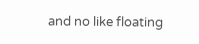and no like floating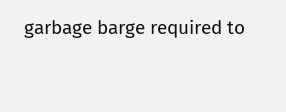garbage barge required to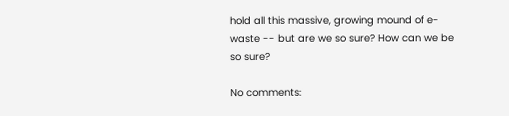hold all this massive, growing mound of e-waste -- but are we so sure? How can we be so sure?

No comments: